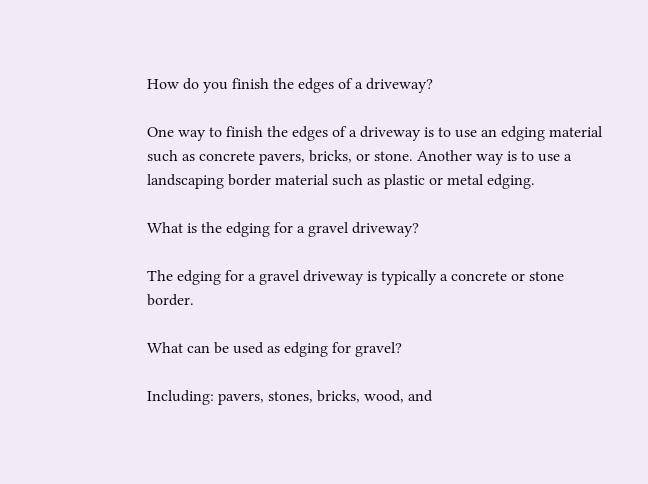How do you finish the edges of a driveway?

One way to finish the edges of a driveway is to use an edging material such as concrete pavers, bricks, or stone. Another way is to use a landscaping border material such as plastic or metal edging.

What is the edging for a gravel driveway?

The edging for a gravel driveway is typically a concrete or stone border.

What can be used as edging for gravel?

Including: pavers, stones, bricks, wood, and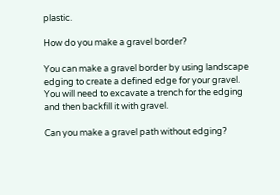plastic.

How do you make a gravel border?

You can make a gravel border by using landscape edging to create a defined edge for your gravel. You will need to excavate a trench for the edging and then backfill it with gravel.

Can you make a gravel path without edging?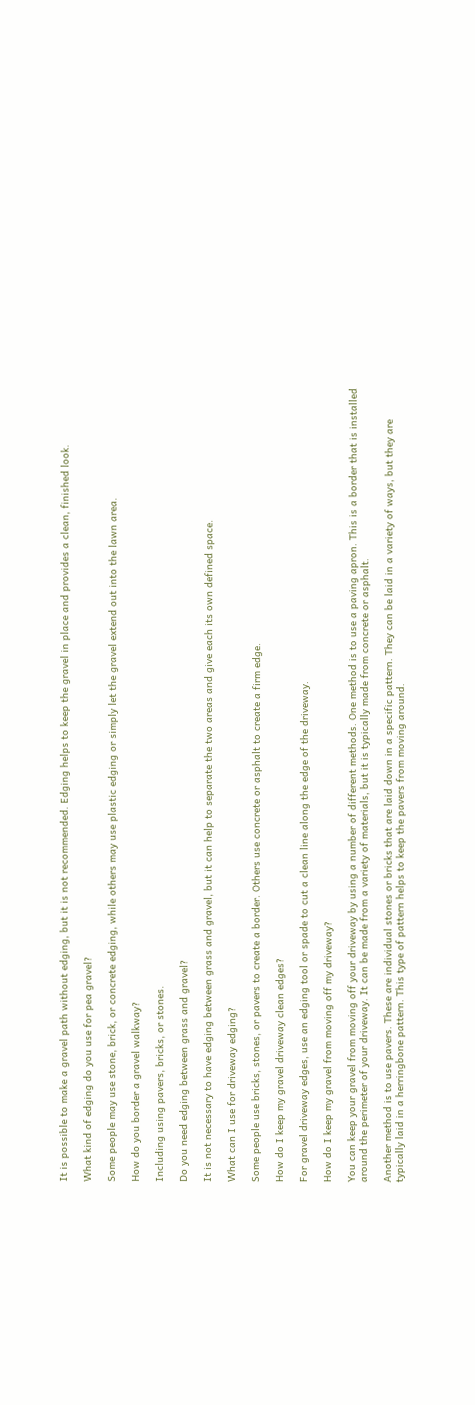It is possible to make a gravel path without edging, but it is not recommended. Edging helps to keep the gravel in place and provides a clean, finished look.

What kind of edging do you use for pea gravel?

Some people may use stone, brick, or concrete edging, while others may use plastic edging or simply let the gravel extend out into the lawn area.

How do you border a gravel walkway?

Including using pavers, bricks, or stones.

Do you need edging between grass and gravel?

It is not necessary to have edging between grass and gravel, but it can help to separate the two areas and give each its own defined space.

What can I use for driveway edging?

Some people use bricks, stones, or pavers to create a border. Others use concrete or asphalt to create a firm edge.

How do I keep my gravel driveway clean edges?

For gravel driveway edges, use an edging tool or spade to cut a clean line along the edge of the driveway.

How do I keep my gravel from moving off my driveway?

You can keep your gravel from moving off your driveway by using a number of different methods. One method is to use a paving apron. This is a border that is installed around the perimeter of your driveway. It can be made from a variety of materials, but it is typically made from concrete or asphalt.

Another method is to use pavers. These are individual stones or bricks that are laid down in a specific pattern. They can be laid in a variety of ways, but they are typically laid in a herringbone pattern. This type of pattern helps to keep the pavers from moving around.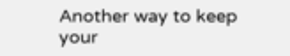Another way to keep your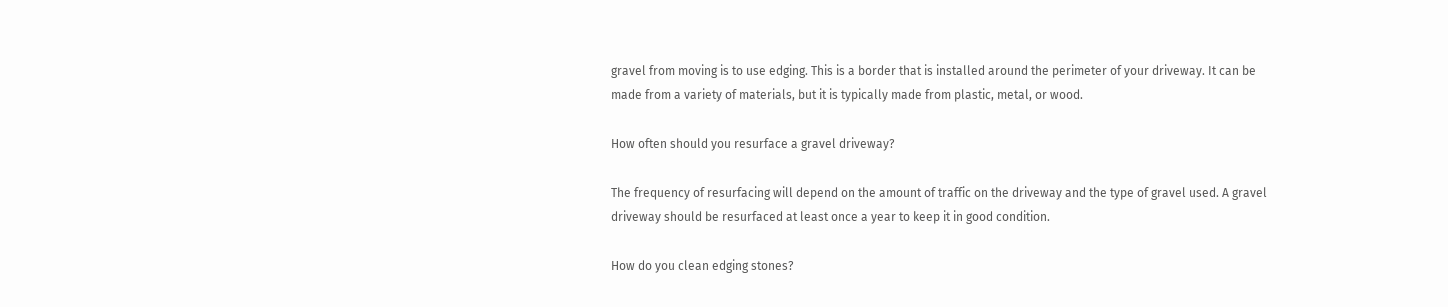gravel from moving is to use edging. This is a border that is installed around the perimeter of your driveway. It can be made from a variety of materials, but it is typically made from plastic, metal, or wood.

How often should you resurface a gravel driveway?

The frequency of resurfacing will depend on the amount of traffic on the driveway and the type of gravel used. A gravel driveway should be resurfaced at least once a year to keep it in good condition.

How do you clean edging stones?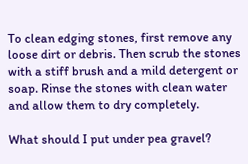To clean edging stones, first remove any loose dirt or debris. Then scrub the stones with a stiff brush and a mild detergent or soap. Rinse the stones with clean water and allow them to dry completely.

What should I put under pea gravel?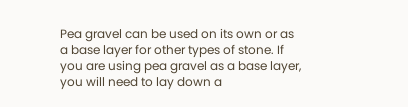Pea gravel can be used on its own or as a base layer for other types of stone. If you are using pea gravel as a base layer, you will need to lay down a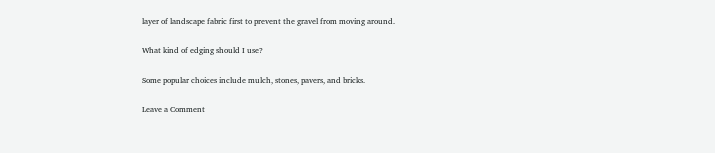layer of landscape fabric first to prevent the gravel from moving around.

What kind of edging should I use?

Some popular choices include mulch, stones, pavers, and bricks.

Leave a Comment